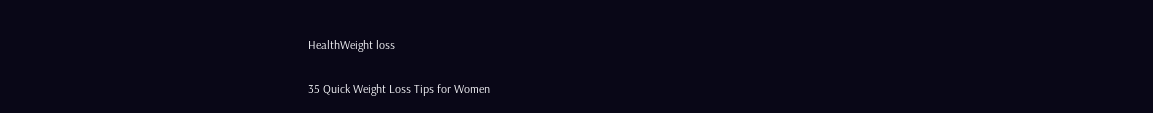HealthWeight loss

35 Quick Weight Loss Tips for Women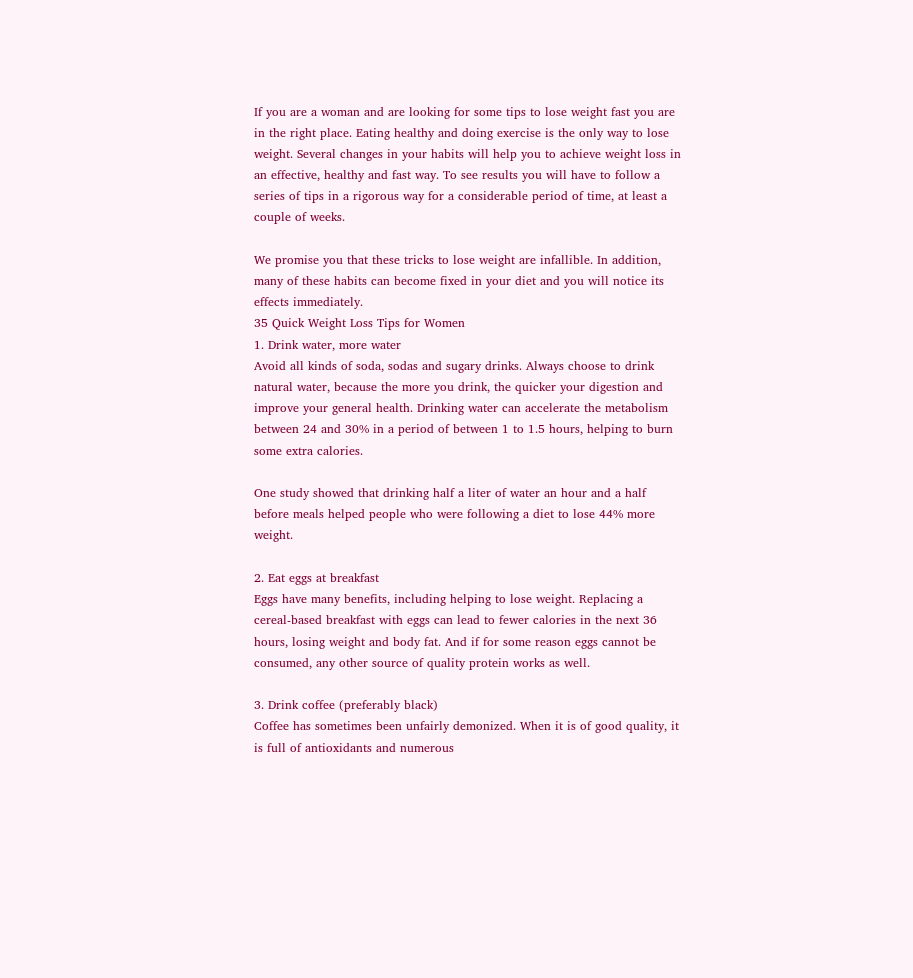If you are a woman and are looking for some tips to lose weight fast you are in the right place. Eating healthy and doing exercise is the only way to lose weight. Several changes in your habits will help you to achieve weight loss in an effective, healthy and fast way. To see results you will have to follow a series of tips in a rigorous way for a considerable period of time, at least a couple of weeks.

We promise you that these tricks to lose weight are infallible. In addition, many of these habits can become fixed in your diet and you will notice its effects immediately.
35 Quick Weight Loss Tips for Women
1. Drink water, more water
Avoid all kinds of soda, sodas and sugary drinks. Always choose to drink natural water, because the more you drink, the quicker your digestion and improve your general health. Drinking water can accelerate the metabolism between 24 and 30% in a period of between 1 to 1.5 hours, helping to burn some extra calories.

One study showed that drinking half a liter of water an hour and a half before meals helped people who were following a diet to lose 44% more weight.

2. Eat eggs at breakfast
Eggs have many benefits, including helping to lose weight. Replacing a cereal-based breakfast with eggs can lead to fewer calories in the next 36 hours, losing weight and body fat. And if for some reason eggs cannot be consumed, any other source of quality protein works as well.

3. Drink coffee (preferably black)
Coffee has sometimes been unfairly demonized. When it is of good quality, it is full of antioxidants and numerous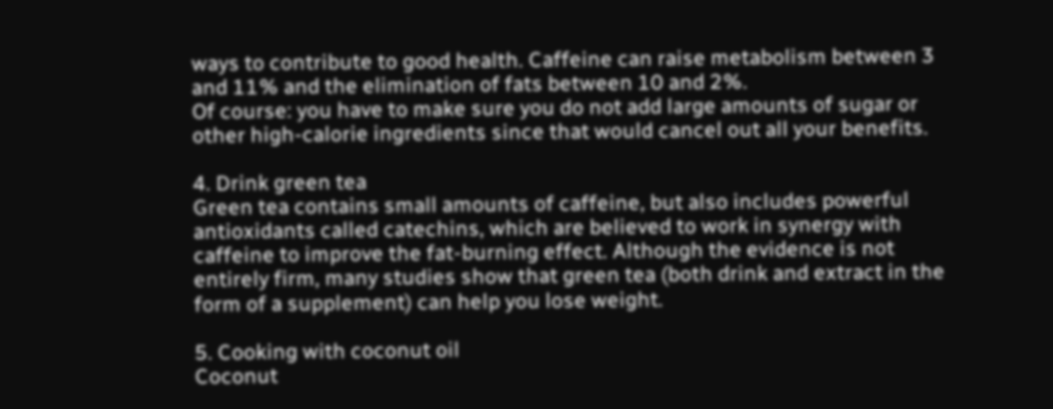ways to contribute to good health. Caffeine can raise metabolism between 3 and 11% and the elimination of fats between 10 and 2%.
Of course: you have to make sure you do not add large amounts of sugar or other high-calorie ingredients since that would cancel out all your benefits.

4. Drink green tea
Green tea contains small amounts of caffeine, but also includes powerful antioxidants called catechins, which are believed to work in synergy with caffeine to improve the fat-burning effect. Although the evidence is not entirely firm, many studies show that green tea (both drink and extract in the form of a supplement) can help you lose weight.

5. Cooking with coconut oil
Coconut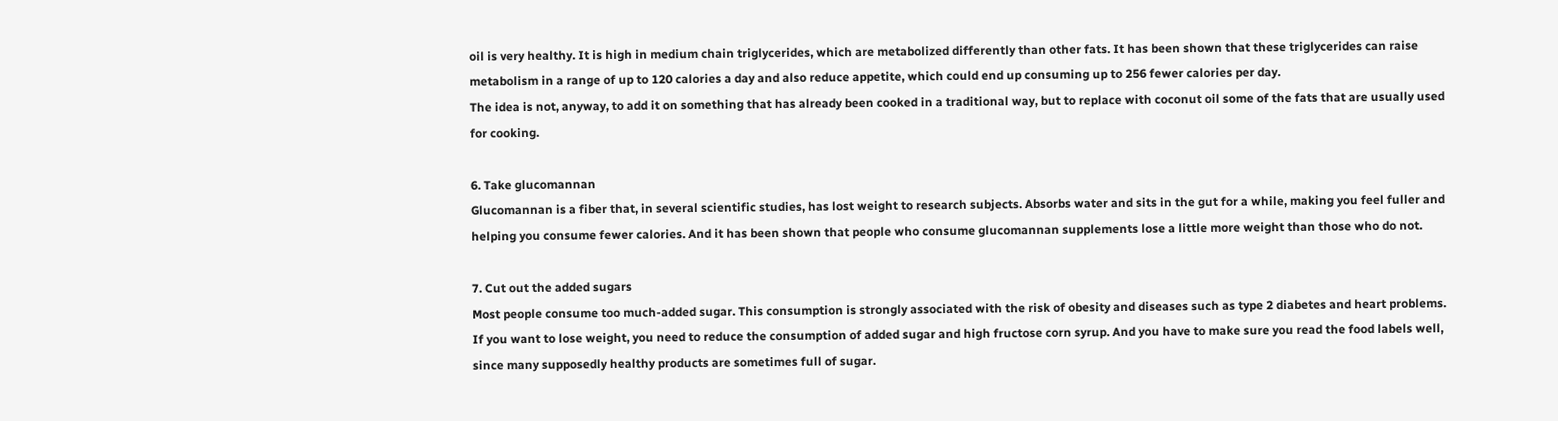oil is very healthy. It is high in medium chain triglycerides, which are metabolized differently than other fats. It has been shown that these triglycerides can raise metabolism in a range of up to 120 calories a day and also reduce appetite, which could end up consuming up to 256 fewer calories per day.
The idea is not, anyway, to add it on something that has already been cooked in a traditional way, but to replace with coconut oil some of the fats that are usually used for cooking.

6. Take glucomannan
Glucomannan is a fiber that, in several scientific studies, has lost weight to research subjects. Absorbs water and sits in the gut for a while, making you feel fuller and helping you consume fewer calories. And it has been shown that people who consume glucomannan supplements lose a little more weight than those who do not.

7. Cut out the added sugars
Most people consume too much-added sugar. This consumption is strongly associated with the risk of obesity and diseases such as type 2 diabetes and heart problems.
If you want to lose weight, you need to reduce the consumption of added sugar and high fructose corn syrup. And you have to make sure you read the food labels well, since many supposedly healthy products are sometimes full of sugar.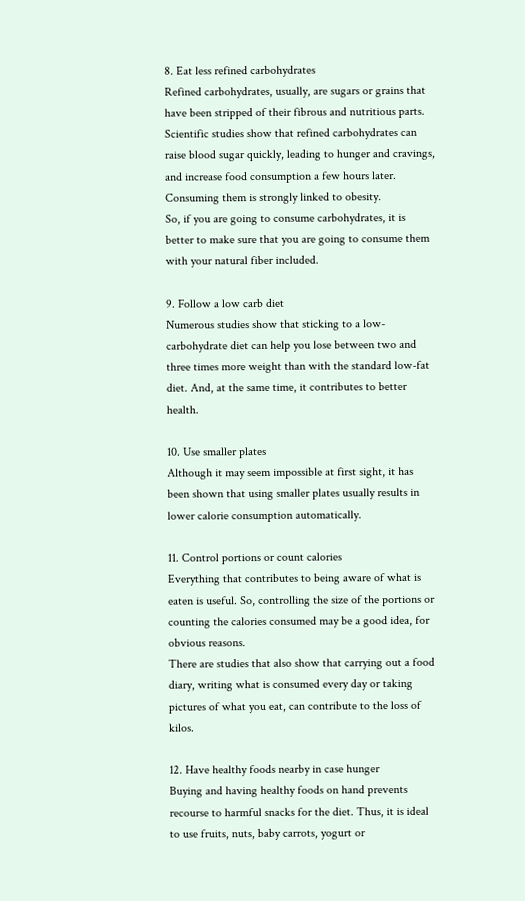8. Eat less refined carbohydrates
Refined carbohydrates, usually, are sugars or grains that have been stripped of their fibrous and nutritious parts. Scientific studies show that refined carbohydrates can raise blood sugar quickly, leading to hunger and cravings, and increase food consumption a few hours later. Consuming them is strongly linked to obesity.
So, if you are going to consume carbohydrates, it is better to make sure that you are going to consume them with your natural fiber included.

9. Follow a low carb diet
Numerous studies show that sticking to a low-carbohydrate diet can help you lose between two and three times more weight than with the standard low-fat diet. And, at the same time, it contributes to better health.

10. Use smaller plates
Although it may seem impossible at first sight, it has been shown that using smaller plates usually results in lower calorie consumption automatically.

11. Control portions or count calories
Everything that contributes to being aware of what is eaten is useful. So, controlling the size of the portions or counting the calories consumed may be a good idea, for obvious reasons.
There are studies that also show that carrying out a food diary, writing what is consumed every day or taking pictures of what you eat, can contribute to the loss of kilos.

12. Have healthy foods nearby in case hunger
Buying and having healthy foods on hand prevents recourse to harmful snacks for the diet. Thus, it is ideal to use fruits, nuts, baby carrots, yogurt or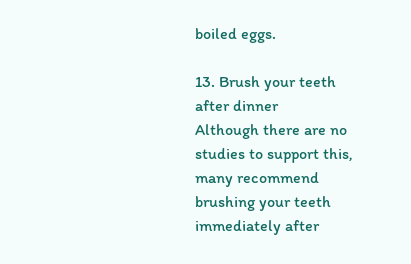boiled eggs.

13. Brush your teeth after dinner
Although there are no studies to support this, many recommend brushing your teeth immediately after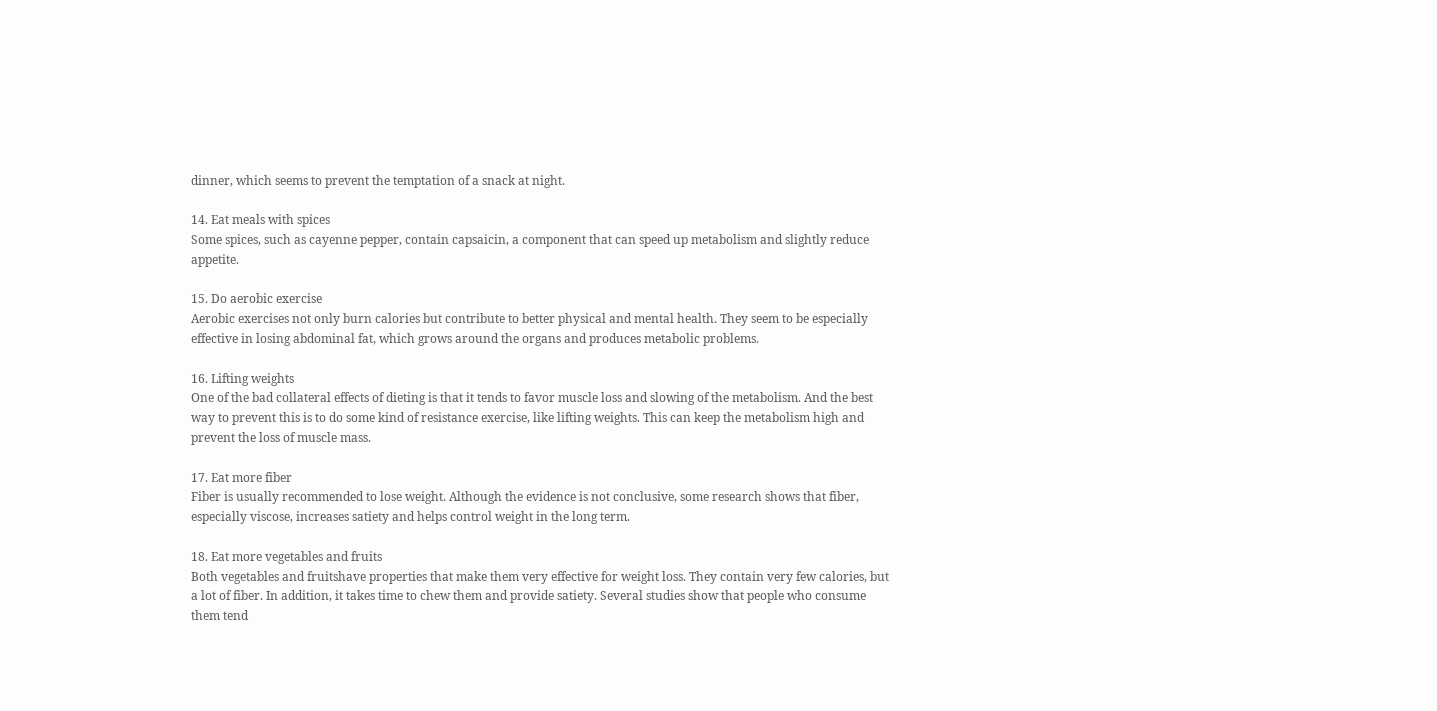dinner, which seems to prevent the temptation of a snack at night.

14. Eat meals with spices
Some spices, such as cayenne pepper, contain capsaicin, a component that can speed up metabolism and slightly reduce appetite.

15. Do aerobic exercise
Aerobic exercises not only burn calories but contribute to better physical and mental health. They seem to be especially effective in losing abdominal fat, which grows around the organs and produces metabolic problems.

16. Lifting weights
One of the bad collateral effects of dieting is that it tends to favor muscle loss and slowing of the metabolism. And the best way to prevent this is to do some kind of resistance exercise, like lifting weights. This can keep the metabolism high and prevent the loss of muscle mass.

17. Eat more fiber
Fiber is usually recommended to lose weight. Although the evidence is not conclusive, some research shows that fiber, especially viscose, increases satiety and helps control weight in the long term.

18. Eat more vegetables and fruits
Both vegetables and fruitshave properties that make them very effective for weight loss. They contain very few calories, but a lot of fiber. In addition, it takes time to chew them and provide satiety. Several studies show that people who consume them tend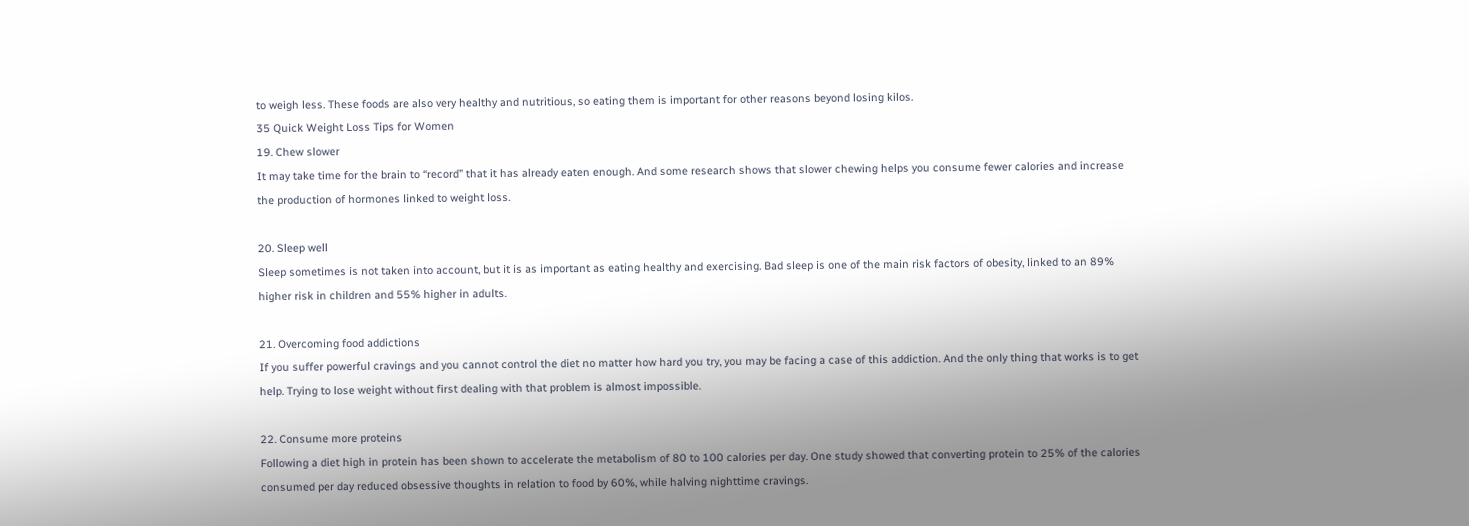to weigh less. These foods are also very healthy and nutritious, so eating them is important for other reasons beyond losing kilos.
35 Quick Weight Loss Tips for Women
19. Chew slower
It may take time for the brain to “record” that it has already eaten enough. And some research shows that slower chewing helps you consume fewer calories and increase the production of hormones linked to weight loss.

20. Sleep well
Sleep sometimes is not taken into account, but it is as important as eating healthy and exercising. Bad sleep is one of the main risk factors of obesity, linked to an 89% higher risk in children and 55% higher in adults.

21. Overcoming food addictions
If you suffer powerful cravings and you cannot control the diet no matter how hard you try, you may be facing a case of this addiction. And the only thing that works is to get help. Trying to lose weight without first dealing with that problem is almost impossible.

22. Consume more proteins
Following a diet high in protein has been shown to accelerate the metabolism of 80 to 100 calories per day. One study showed that converting protein to 25% of the calories consumed per day reduced obsessive thoughts in relation to food by 60%, while halving nighttime cravings.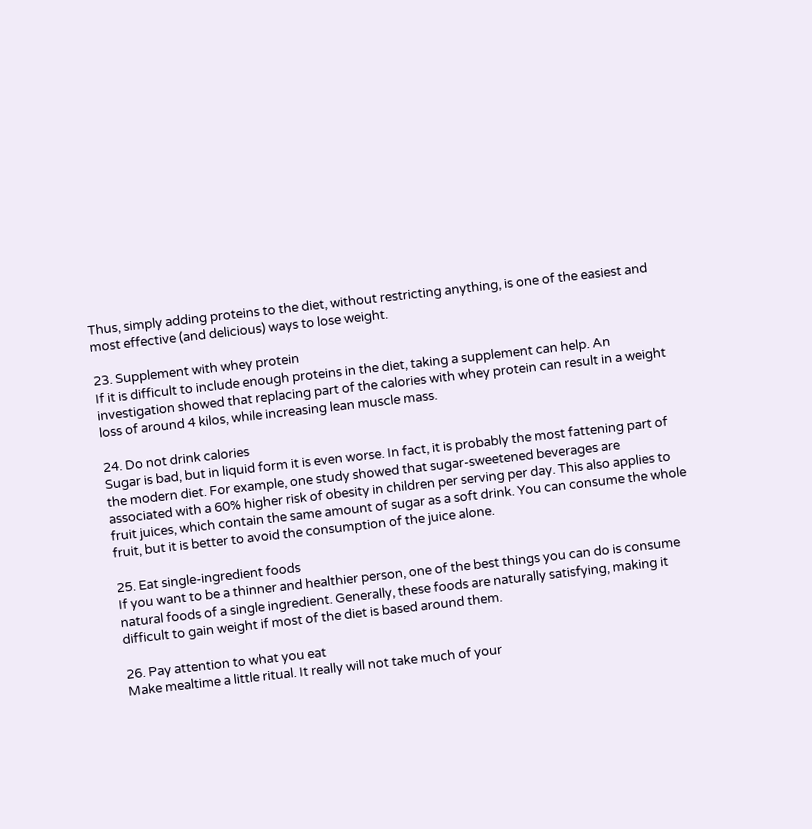Thus, simply adding proteins to the diet, without restricting anything, is one of the easiest and most effective (and delicious) ways to lose weight.

23. Supplement with whey protein
If it is difficult to include enough proteins in the diet, taking a supplement can help. An investigation showed that replacing part of the calories with whey protein can result in a weight loss of around 4 kilos, while increasing lean muscle mass.

24. Do not drink calories
Sugar is bad, but in liquid form it is even worse. In fact, it is probably the most fattening part of the modern diet. For example, one study showed that sugar-sweetened beverages are associated with a 60% higher risk of obesity in children per serving per day. This also applies to fruit juices, which contain the same amount of sugar as a soft drink. You can consume the whole fruit, but it is better to avoid the consumption of the juice alone.

25. Eat single-ingredient foods
If you want to be a thinner and healthier person, one of the best things you can do is consume natural foods of a single ingredient. Generally, these foods are naturally satisfying, making it difficult to gain weight if most of the diet is based around them.

26. Pay attention to what you eat
Make mealtime a little ritual. It really will not take much of your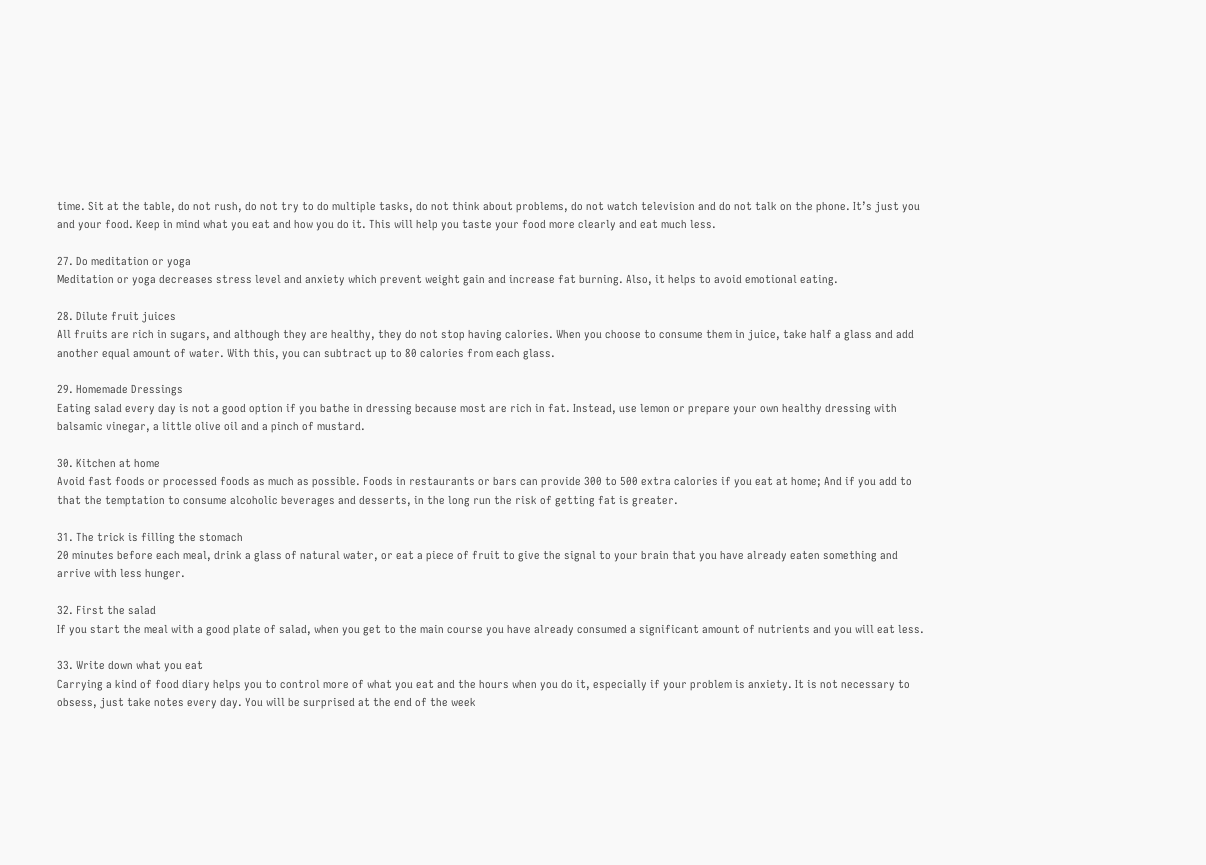time. Sit at the table, do not rush, do not try to do multiple tasks, do not think about problems, do not watch television and do not talk on the phone. It’s just you and your food. Keep in mind what you eat and how you do it. This will help you taste your food more clearly and eat much less.

27. Do meditation or yoga
Meditation or yoga decreases stress level and anxiety which prevent weight gain and increase fat burning. Also, it helps to avoid emotional eating.

28. Dilute fruit juices
All fruits are rich in sugars, and although they are healthy, they do not stop having calories. When you choose to consume them in juice, take half a glass and add another equal amount of water. With this, you can subtract up to 80 calories from each glass.

29. Homemade Dressings
Eating salad every day is not a good option if you bathe in dressing because most are rich in fat. Instead, use lemon or prepare your own healthy dressing with balsamic vinegar, a little olive oil and a pinch of mustard.

30. Kitchen at home
Avoid fast foods or processed foods as much as possible. Foods in restaurants or bars can provide 300 to 500 extra calories if you eat at home; And if you add to that the temptation to consume alcoholic beverages and desserts, in the long run the risk of getting fat is greater.

31. The trick is filling the stomach
20 minutes before each meal, drink a glass of natural water, or eat a piece of fruit to give the signal to your brain that you have already eaten something and arrive with less hunger.

32. First the salad
If you start the meal with a good plate of salad, when you get to the main course you have already consumed a significant amount of nutrients and you will eat less.

33. Write down what you eat
Carrying a kind of food diary helps you to control more of what you eat and the hours when you do it, especially if your problem is anxiety. It is not necessary to obsess, just take notes every day. You will be surprised at the end of the week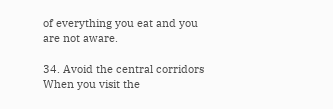of everything you eat and you are not aware.

34. Avoid the central corridors
When you visit the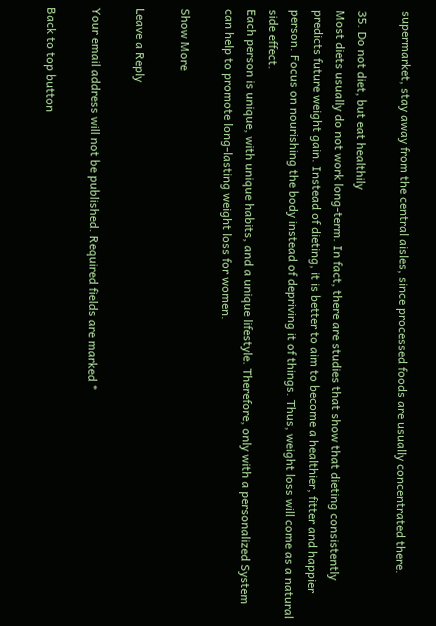supermarket, stay away from the central aisles, since processed foods are usually concentrated there.

35. Do not diet, but eat healthily
Most diets usually do not work long-term. In fact, there are studies that show that dieting consistently predicts future weight gain. Instead of dieting, it is better to aim to become a healthier, fitter and happier person. Focus on nourishing the body instead of depriving it of things. Thus, weight loss will come as a natural side effect.
Each person is unique, with unique habits, and a unique lifestyle. Therefore, only with a personalized System can help to promote long-lasting weight loss for women.

Show More

Leave a Reply

Your email address will not be published. Required fields are marked *

Back to top button